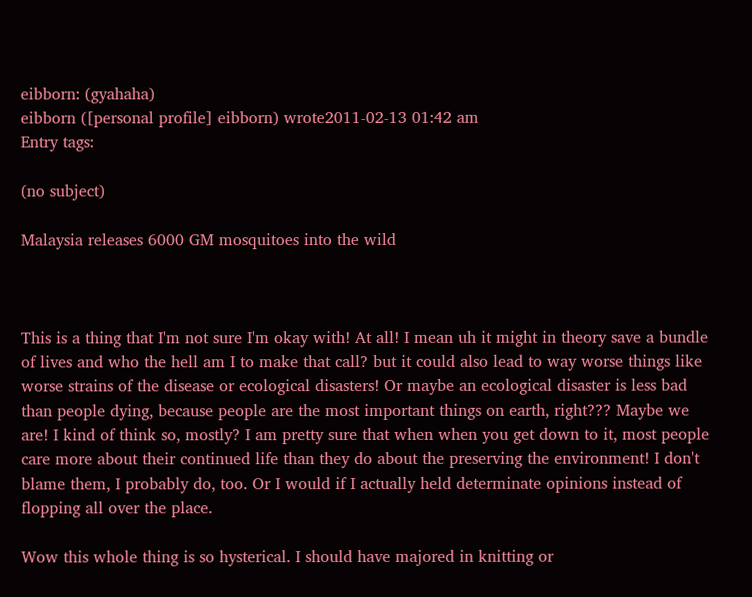eibborn: (gyahaha)
eibborn ([personal profile] eibborn) wrote2011-02-13 01:42 am
Entry tags:

(no subject)

Malaysia releases 6000 GM mosquitoes into the wild



This is a thing that I'm not sure I'm okay with! At all! I mean uh it might in theory save a bundle of lives and who the hell am I to make that call? but it could also lead to way worse things like worse strains of the disease or ecological disasters! Or maybe an ecological disaster is less bad than people dying, because people are the most important things on earth, right??? Maybe we are! I kind of think so, mostly? I am pretty sure that when when you get down to it, most people care more about their continued life than they do about the preserving the environment! I don't blame them, I probably do, too. Or I would if I actually held determinate opinions instead of flopping all over the place.

Wow this whole thing is so hysterical. I should have majored in knitting or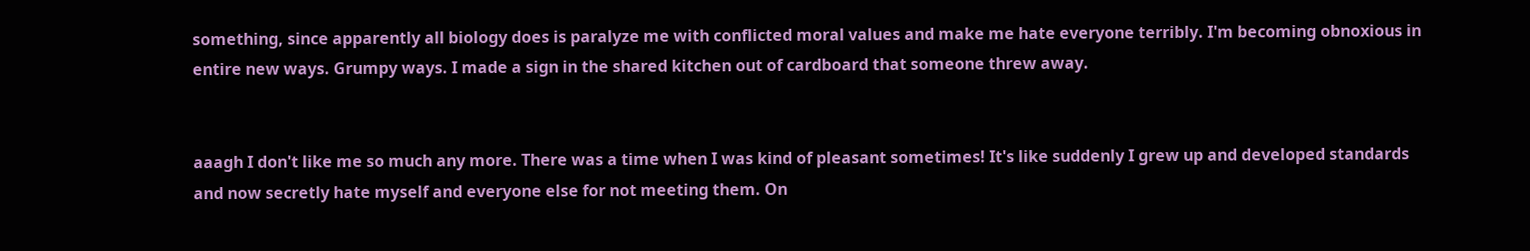something, since apparently all biology does is paralyze me with conflicted moral values and make me hate everyone terribly. I'm becoming obnoxious in entire new ways. Grumpy ways. I made a sign in the shared kitchen out of cardboard that someone threw away.


aaagh I don't like me so much any more. There was a time when I was kind of pleasant sometimes! It's like suddenly I grew up and developed standards and now secretly hate myself and everyone else for not meeting them. On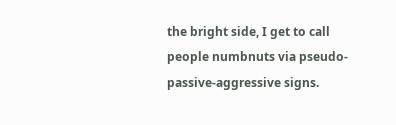the bright side, I get to call people numbnuts via pseudo-passive-aggressive signs.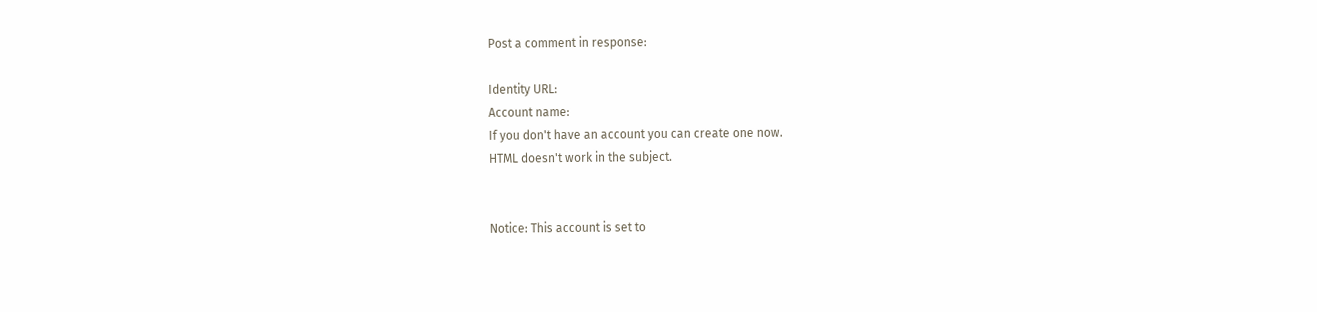Post a comment in response:

Identity URL:
Account name:
If you don't have an account you can create one now.
HTML doesn't work in the subject.


Notice: This account is set to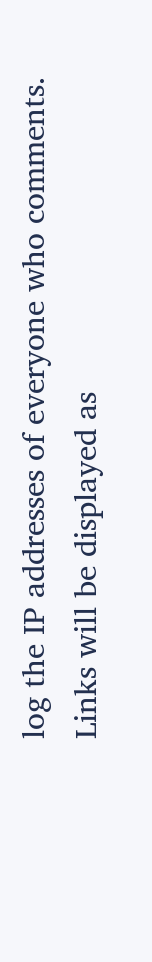log the IP addresses of everyone who comments.
Links will be displayed as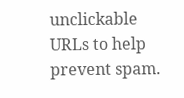unclickable URLs to help prevent spam.